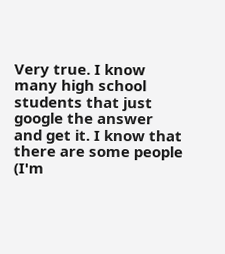Very true. I know many high school students that just google the answer and get it. I know that there are some people (I'm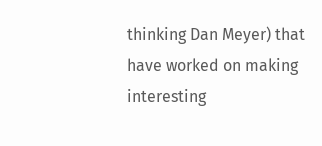thinking Dan Meyer) that have worked on making interesting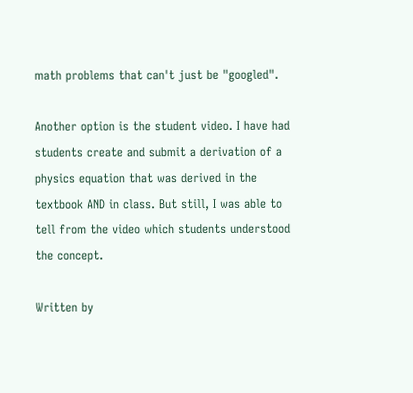math problems that can't just be "googled".

Another option is the student video. I have had students create and submit a derivation of a physics equation that was derived in the textbook AND in class. But still, I was able to tell from the video which students understood the concept.

Written by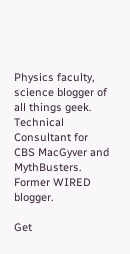Physics faculty, science blogger of all things geek. Technical Consultant for CBS MacGyver and MythBusters. Former WIRED blogger.

Get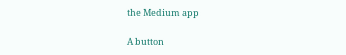the Medium app

A button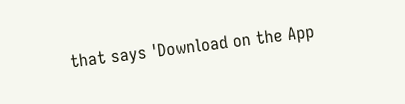that says 'Download on the App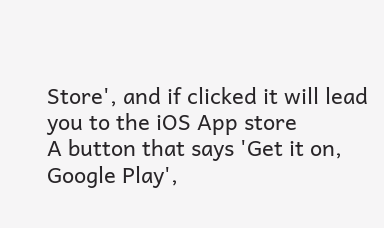Store', and if clicked it will lead you to the iOS App store
A button that says 'Get it on, Google Play',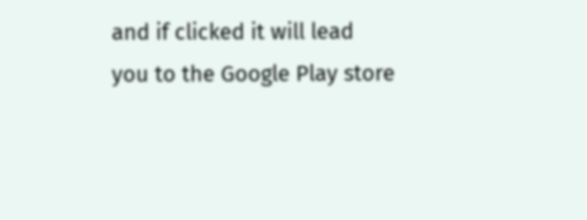and if clicked it will lead you to the Google Play store